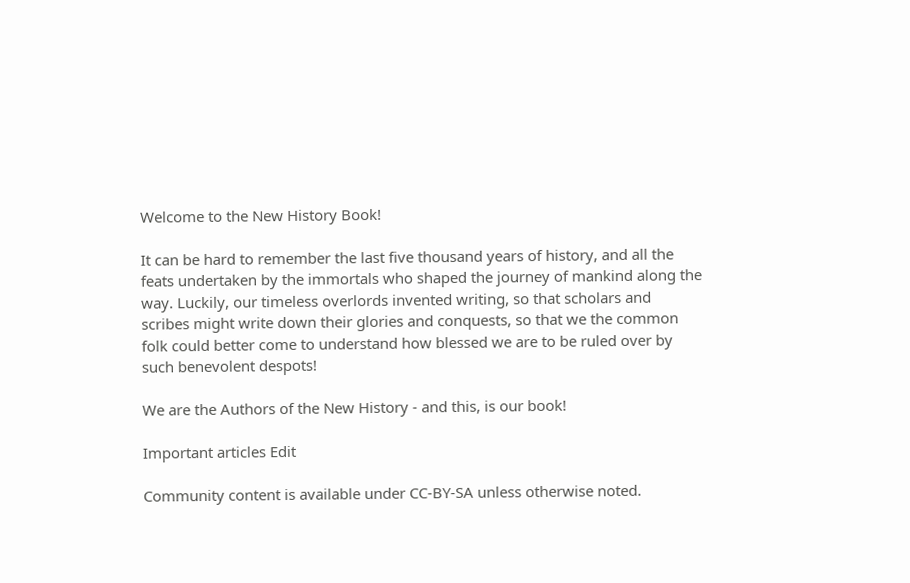Welcome to the New History Book!

It can be hard to remember the last five thousand years of history, and all the feats undertaken by the immortals who shaped the journey of mankind along the way. Luckily, our timeless overlords invented writing, so that scholars and scribes might write down their glories and conquests, so that we the common folk could better come to understand how blessed we are to be ruled over by such benevolent despots!

We are the Authors of the New History - and this, is our book!

Important articles Edit

Community content is available under CC-BY-SA unless otherwise noted.